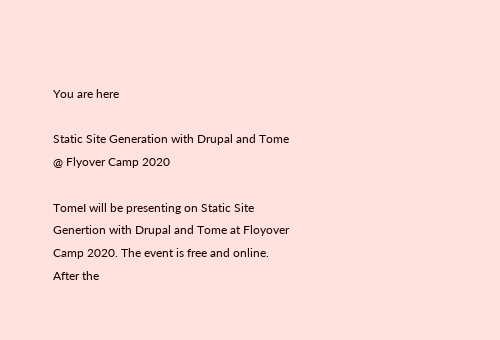You are here

Static Site Generation with Drupal and Tome @ Flyover Camp 2020

TomeI will be presenting on Static Site Genertion with Drupal and Tome at Floyover Camp 2020. The event is free and online. After the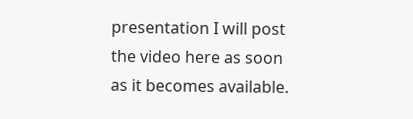presentation I will post the video here as soon as it becomes available.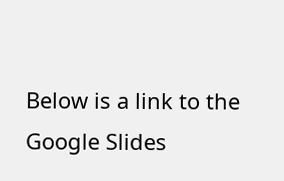Below is a link to the Google Slides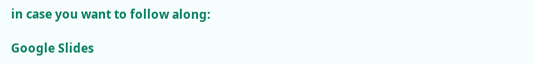in case you want to follow along:

Google Slides